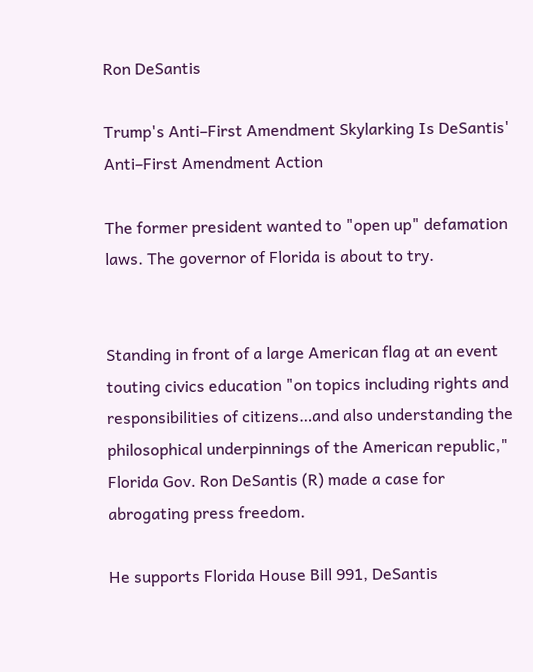Ron DeSantis

Trump's Anti–First Amendment Skylarking Is DeSantis' Anti–First Amendment Action

The former president wanted to "open up" defamation laws. The governor of Florida is about to try.


Standing in front of a large American flag at an event touting civics education "on topics including rights and responsibilities of citizens…and also understanding the philosophical underpinnings of the American republic," Florida Gov. Ron DeSantis (R) made a case for abrogating press freedom.

He supports Florida House Bill 991, DeSantis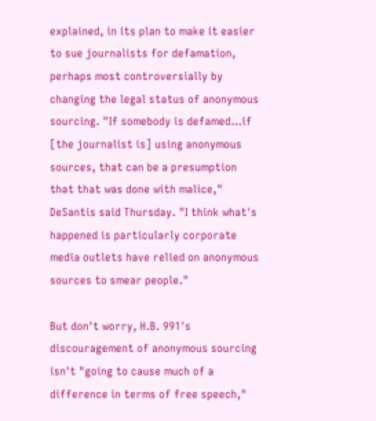explained, in its plan to make it easier to sue journalists for defamation, perhaps most controversially by changing the legal status of anonymous sourcing. "If somebody is defamed…if [the journalist is] using anonymous sources, that can be a presumption that that was done with malice," DeSantis said Thursday. "I think what's happened is particularly corporate media outlets have relied on anonymous sources to smear people."

But don't worry, H.B. 991's discouragement of anonymous sourcing isn't "going to cause much of a difference in terms of free speech,"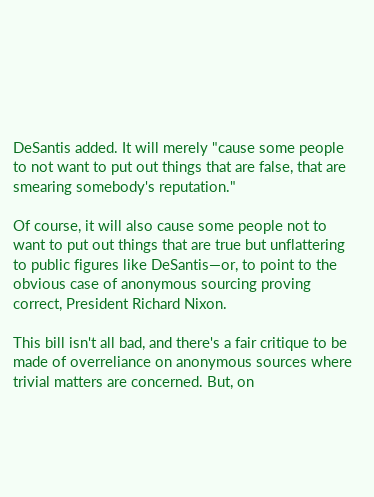DeSantis added. It will merely "cause some people to not want to put out things that are false, that are smearing somebody's reputation."

Of course, it will also cause some people not to want to put out things that are true but unflattering to public figures like DeSantis—or, to point to the obvious case of anonymous sourcing proving correct, President Richard Nixon.

This bill isn't all bad, and there's a fair critique to be made of overreliance on anonymous sources where trivial matters are concerned. But, on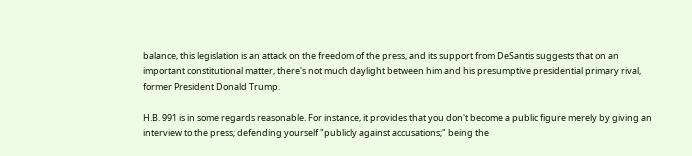balance, this legislation is an attack on the freedom of the press, and its support from DeSantis suggests that on an important constitutional matter, there's not much daylight between him and his presumptive presidential primary rival, former President Donald Trump.

H.B. 991 is in some regards reasonable. For instance, it provides that you don't become a public figure merely by giving an interview to the press; defending yourself "publicly against accusations;" being the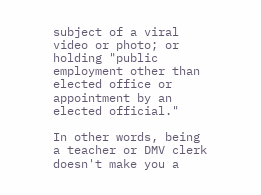subject of a viral video or photo; or holding "public employment other than elected office or appointment by an elected official."

In other words, being a teacher or DMV clerk doesn't make you a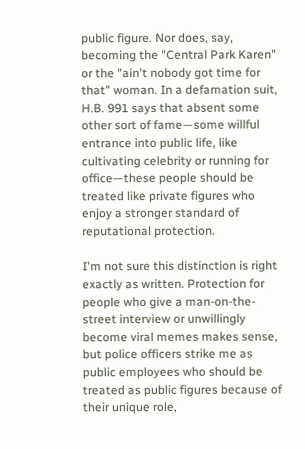public figure. Nor does, say, becoming the "Central Park Karen" or the "ain't nobody got time for that" woman. In a defamation suit, H.B. 991 says that absent some other sort of fame—some willful entrance into public life, like cultivating celebrity or running for office—these people should be treated like private figures who enjoy a stronger standard of reputational protection.

I'm not sure this distinction is right exactly as written. Protection for people who give a man-on-the-street interview or unwillingly become viral memes makes sense, but police officers strike me as public employees who should be treated as public figures because of their unique role,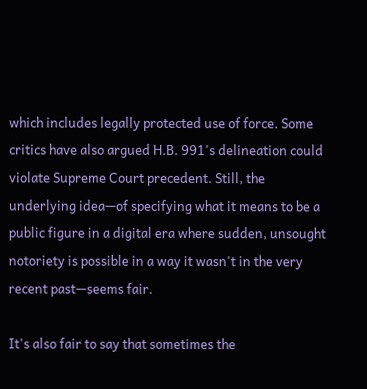which includes legally protected use of force. Some critics have also argued H.B. 991's delineation could violate Supreme Court precedent. Still, the underlying idea—of specifying what it means to be a public figure in a digital era where sudden, unsought notoriety is possible in a way it wasn't in the very recent past—seems fair.

It's also fair to say that sometimes the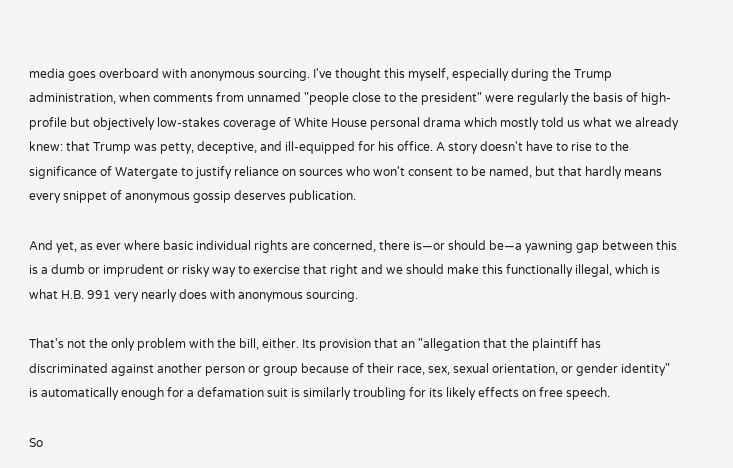media goes overboard with anonymous sourcing. I've thought this myself, especially during the Trump administration, when comments from unnamed "people close to the president" were regularly the basis of high-profile but objectively low-stakes coverage of White House personal drama which mostly told us what we already knew: that Trump was petty, deceptive, and ill-equipped for his office. A story doesn't have to rise to the significance of Watergate to justify reliance on sources who won't consent to be named, but that hardly means every snippet of anonymous gossip deserves publication.

And yet, as ever where basic individual rights are concerned, there is—or should be—a yawning gap between this is a dumb or imprudent or risky way to exercise that right and we should make this functionally illegal, which is what H.B. 991 very nearly does with anonymous sourcing.

That's not the only problem with the bill, either. Its provision that an "allegation that the plaintiff has discriminated against another person or group because of their race, sex, sexual orientation, or gender identity" is automatically enough for a defamation suit is similarly troubling for its likely effects on free speech.

So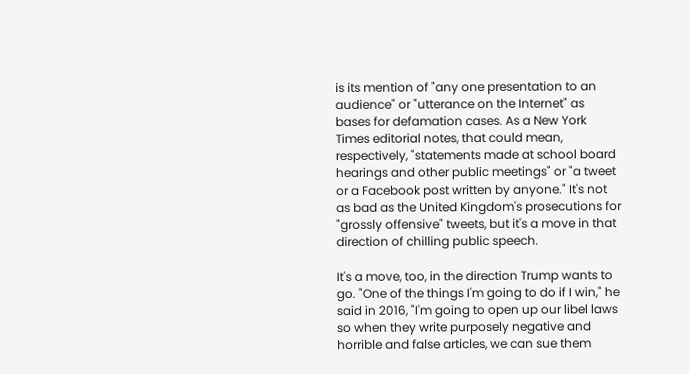is its mention of "any one presentation to an audience" or "utterance on the Internet" as bases for defamation cases. As a New York Times editorial notes, that could mean, respectively, "statements made at school board hearings and other public meetings" or "a tweet or a Facebook post written by anyone." It's not as bad as the United Kingdom's prosecutions for "grossly offensive" tweets, but it's a move in that direction of chilling public speech.

It's a move, too, in the direction Trump wants to go. "One of the things I'm going to do if I win," he said in 2016, "I'm going to open up our libel laws so when they write purposely negative and horrible and false articles, we can sue them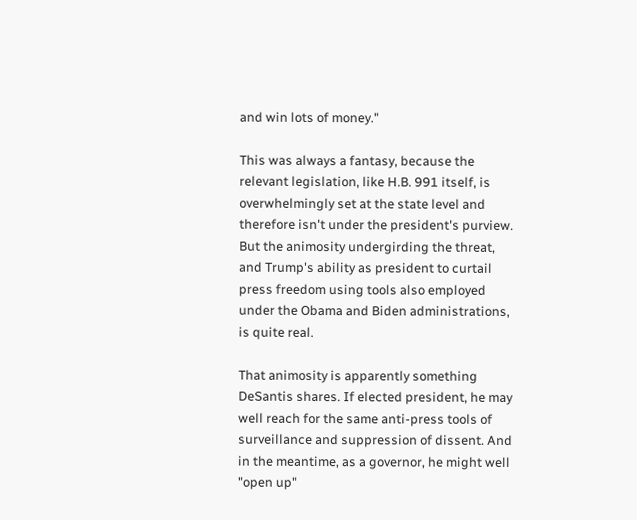and win lots of money."

This was always a fantasy, because the relevant legislation, like H.B. 991 itself, is overwhelmingly set at the state level and therefore isn't under the president's purview. But the animosity undergirding the threat, and Trump's ability as president to curtail press freedom using tools also employed under the Obama and Biden administrations, is quite real.

That animosity is apparently something DeSantis shares. If elected president, he may well reach for the same anti-press tools of surveillance and suppression of dissent. And in the meantime, as a governor, he might well "open up"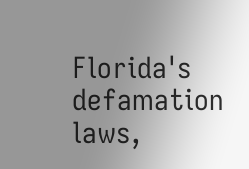Florida's defamation laws,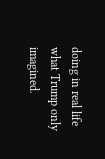doing in real life what Trump only imagined.